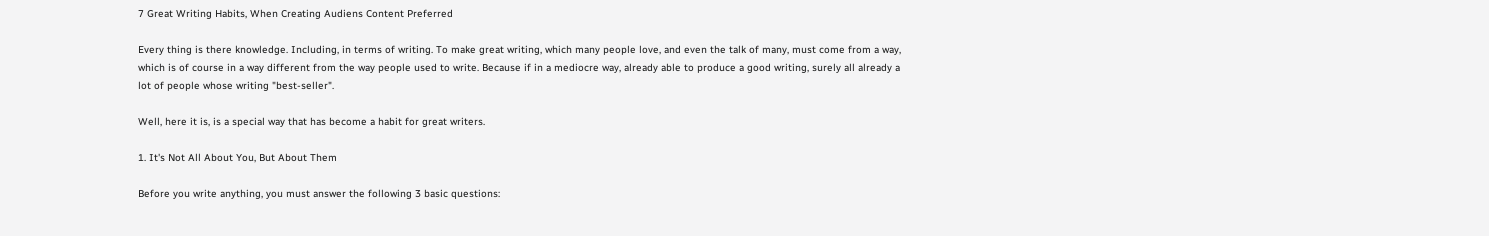7 Great Writing Habits, When Creating Audiens Content Preferred

Every thing is there knowledge. Including, in terms of writing. To make great writing, which many people love, and even the talk of many, must come from a way, which is of course in a way different from the way people used to write. Because if in a mediocre way, already able to produce a good writing, surely all already a lot of people whose writing "best-seller".

Well, here it is, is a special way that has become a habit for great writers.

1. It's Not All About You, But About Them

Before you write anything, you must answer the following 3 basic questions: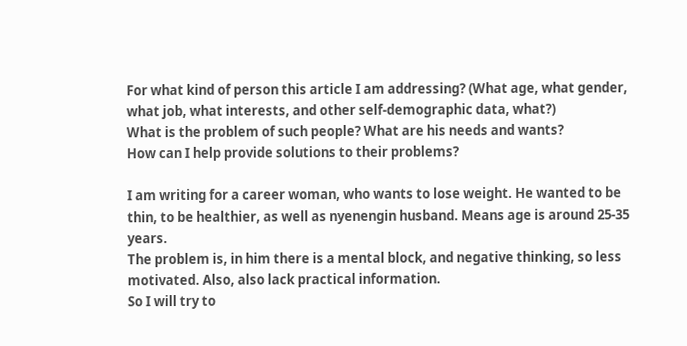For what kind of person this article I am addressing? (What age, what gender, what job, what interests, and other self-demographic data, what?)
What is the problem of such people? What are his needs and wants?
How can I help provide solutions to their problems?

I am writing for a career woman, who wants to lose weight. He wanted to be thin, to be healthier, as well as nyenengin husband. Means age is around 25-35 years.
The problem is, in him there is a mental block, and negative thinking, so less motivated. Also, also lack practical information.
So I will try to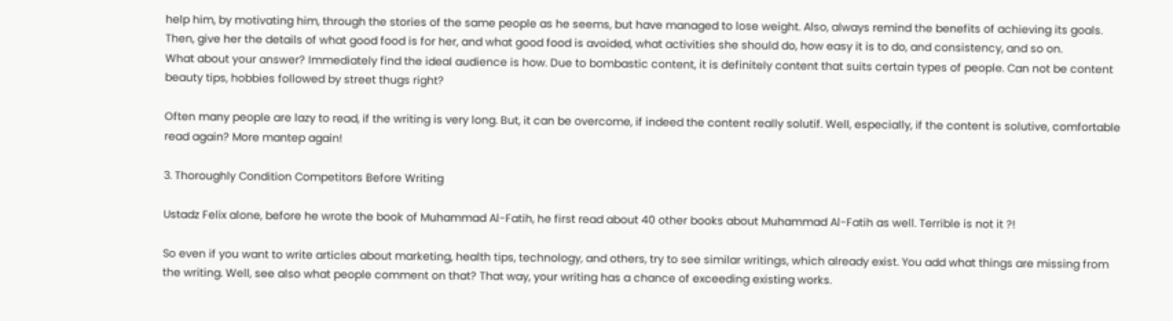help him, by motivating him, through the stories of the same people as he seems, but have managed to lose weight. Also, always remind the benefits of achieving its goals. Then, give her the details of what good food is for her, and what good food is avoided, what activities she should do, how easy it is to do, and consistency, and so on.
What about your answer? Immediately find the ideal audience is how. Due to bombastic content, it is definitely content that suits certain types of people. Can not be content beauty tips, hobbies followed by street thugs right?

Often many people are lazy to read, if the writing is very long. But, it can be overcome, if indeed the content really solutif. Well, especially, if the content is solutive, comfortable read again? More mantep again!

3. Thoroughly Condition Competitors Before Writing

Ustadz Felix alone, before he wrote the book of Muhammad Al-Fatih, he first read about 40 other books about Muhammad Al-Fatih as well. Terrible is not it ?!

So even if you want to write articles about marketing, health tips, technology, and others, try to see similar writings, which already exist. You add what things are missing from the writing. Well, see also what people comment on that? That way, your writing has a chance of exceeding existing works.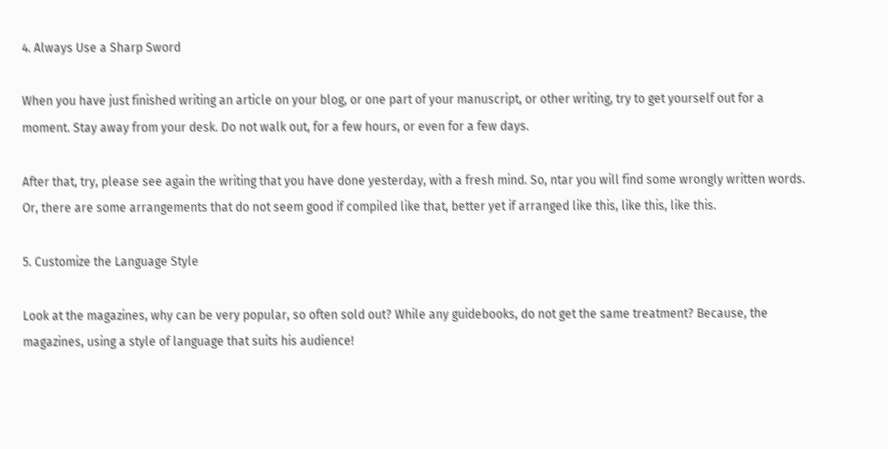4. Always Use a Sharp Sword

When you have just finished writing an article on your blog, or one part of your manuscript, or other writing, try to get yourself out for a moment. Stay away from your desk. Do not walk out, for a few hours, or even for a few days.

After that, try, please see again the writing that you have done yesterday, with a fresh mind. So, ntar you will find some wrongly written words. Or, there are some arrangements that do not seem good if compiled like that, better yet if arranged like this, like this, like this.

5. Customize the Language Style

Look at the magazines, why can be very popular, so often sold out? While any guidebooks, do not get the same treatment? Because, the magazines, using a style of language that suits his audience!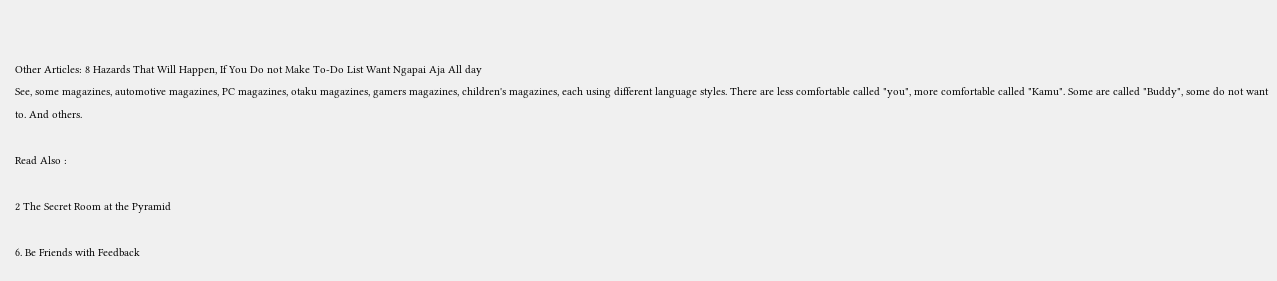Other Articles: 8 Hazards That Will Happen, If You Do not Make To-Do List Want Ngapai Aja All day
See, some magazines, automotive magazines, PC magazines, otaku magazines, gamers magazines, children's magazines, each using different language styles. There are less comfortable called "you", more comfortable called "Kamu". Some are called "Buddy", some do not want to. And others.

Read Also :

2 The Secret Room at the Pyramid

6. Be Friends with Feedback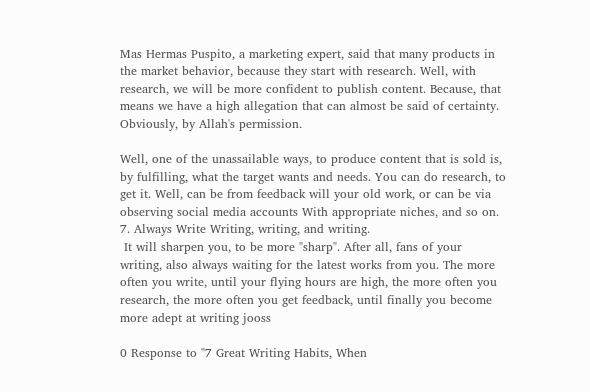Mas Hermas Puspito, a marketing expert, said that many products in the market behavior, because they start with research. Well, with research, we will be more confident to publish content. Because, that means we have a high allegation that can almost be said of certainty. Obviously, by Allah's permission.

Well, one of the unassailable ways, to produce content that is sold is, by fulfilling, what the target wants and needs. You can do research, to get it. Well, can be from feedback will your old work, or can be via observing social media accounts With appropriate niches, and so on.
7. Always Write Writing, writing, and writing.
 It will sharpen you, to be more "sharp". After all, fans of your writing, also always waiting for the latest works from you. The more often you write, until your flying hours are high, the more often you research, the more often you get feedback, until finally you become more adept at writing jooss

0 Response to "7 Great Writing Habits, When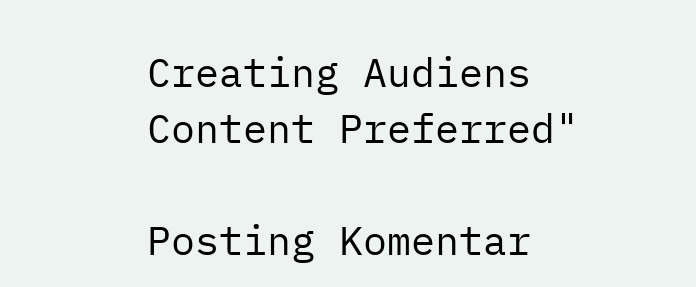Creating Audiens Content Preferred"

Posting Komentar